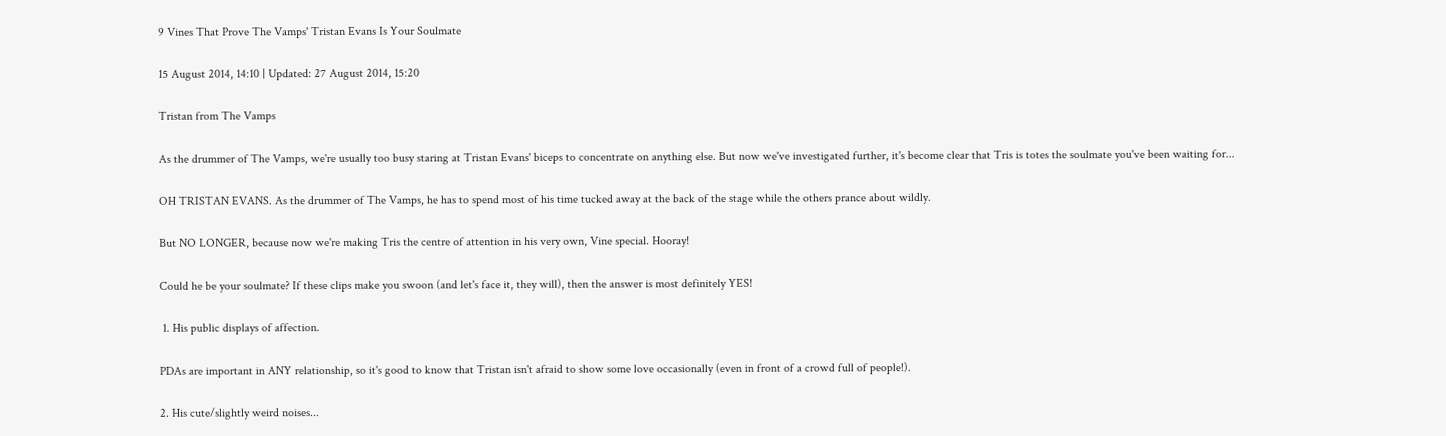9 Vines That Prove The Vamps' Tristan Evans Is Your Soulmate

15 August 2014, 14:10 | Updated: 27 August 2014, 15:20

Tristan from The Vamps

As the drummer of The Vamps, we're usually too busy staring at Tristan Evans' biceps to concentrate on anything else. But now we've investigated further, it's become clear that Tris is totes the soulmate you've been waiting for...

OH TRISTAN EVANS. As the drummer of The Vamps, he has to spend most of his time tucked away at the back of the stage while the others prance about wildly.

But NO LONGER, because now we're making Tris the centre of attention in his very own, Vine special. Hooray!

Could he be your soulmate? If these clips make you swoon (and let's face it, they will), then the answer is most definitely YES!

 1. His public displays of affection.

PDAs are important in ANY relationship, so it's good to know that Tristan isn't afraid to show some love occasionally (even in front of a crowd full of people!).

2. His cute/slightly weird noises...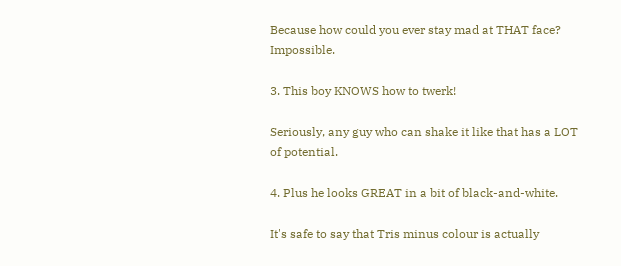Because how could you ever stay mad at THAT face? Impossible.

3. This boy KNOWS how to twerk!

Seriously, any guy who can shake it like that has a LOT of potential.

4. Plus he looks GREAT in a bit of black-and-white.

It's safe to say that Tris minus colour is actually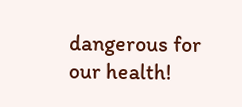dangerous for our health!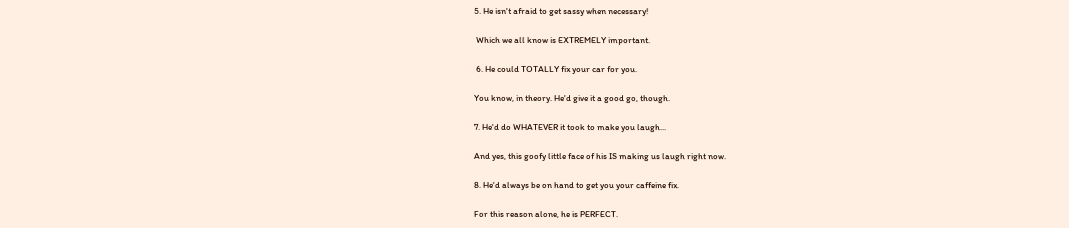5. He isn't afraid to get sassy when necessary!

 Which we all know is EXTREMELY important.

 6. He could TOTALLY fix your car for you.

You know, in theory. He'd give it a good go, though.

7. He'd do WHATEVER it took to make you laugh...

And yes, this goofy little face of his IS making us laugh right now.

8. He'd always be on hand to get you your caffeine fix.

For this reason alone, he is PERFECT.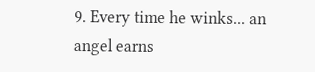9. Every time he winks... an angel earns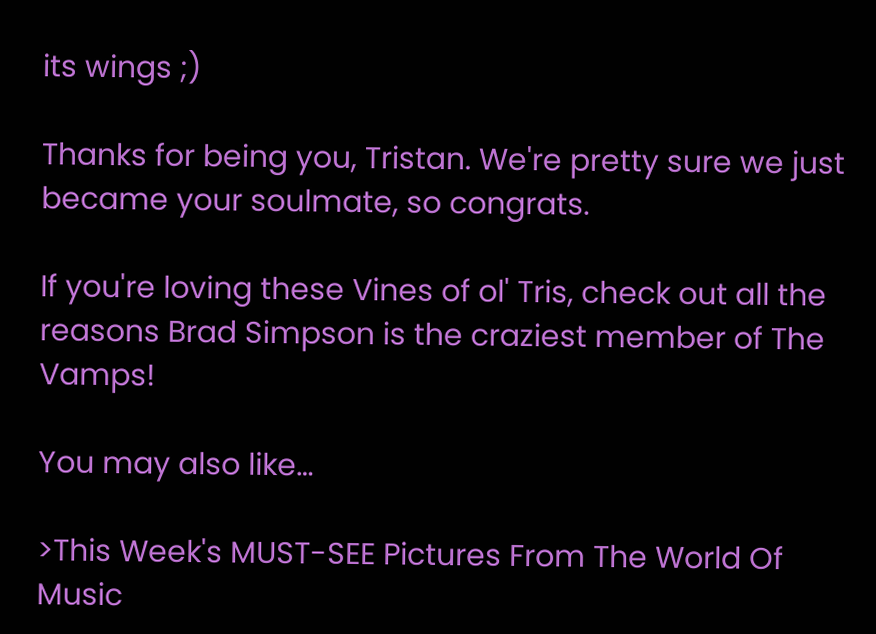its wings ;)

Thanks for being you, Tristan. We're pretty sure we just became your soulmate, so congrats.

If you're loving these Vines of ol' Tris, check out all the reasons Brad Simpson is the craziest member of The Vamps!

You may also like…

>This Week's MUST-SEE Pictures From The World Of Music